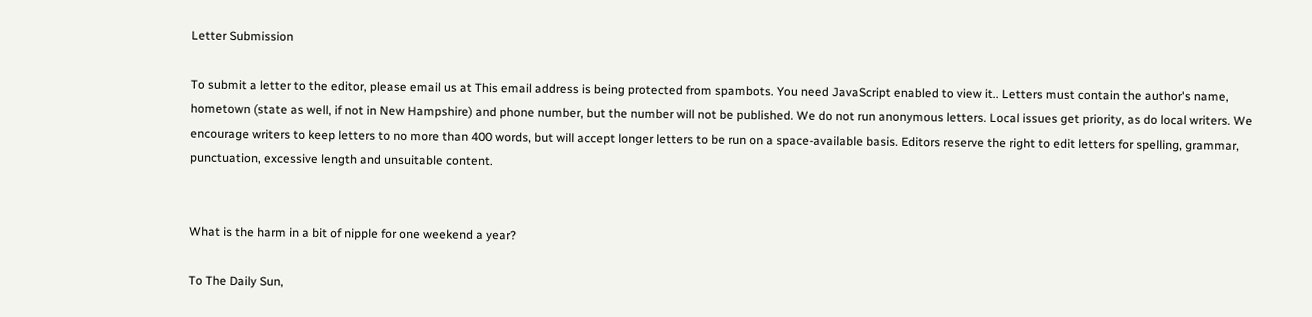Letter Submission

To submit a letter to the editor, please email us at This email address is being protected from spambots. You need JavaScript enabled to view it.. Letters must contain the author's name, hometown (state as well, if not in New Hampshire) and phone number, but the number will not be published. We do not run anonymous letters. Local issues get priority, as do local writers. We encourage writers to keep letters to no more than 400 words, but will accept longer letters to be run on a space-available basis. Editors reserve the right to edit letters for spelling, grammar, punctuation, excessive length and unsuitable content.


What is the harm in a bit of nipple for one weekend a year?

To The Daily Sun,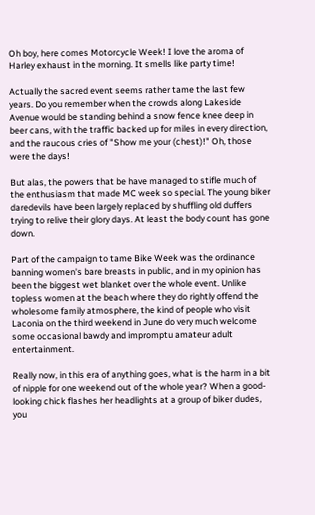Oh boy, here comes Motorcycle Week! I love the aroma of Harley exhaust in the morning. It smells like party time!

Actually the sacred event seems rather tame the last few years. Do you remember when the crowds along Lakeside Avenue would be standing behind a snow fence knee deep in beer cans, with the traffic backed up for miles in every direction, and the raucous cries of "Show me your (chest)!" Oh, those were the days!

But alas, the powers that be have managed to stifle much of the enthusiasm that made MC week so special. The young biker daredevils have been largely replaced by shuffling old duffers trying to relive their glory days. At least the body count has gone down.

Part of the campaign to tame Bike Week was the ordinance banning women's bare breasts in public, and in my opinion has been the biggest wet blanket over the whole event. Unlike topless women at the beach where they do rightly offend the wholesome family atmosphere, the kind of people who visit Laconia on the third weekend in June do very much welcome some occasional bawdy and impromptu amateur adult entertainment.

Really now, in this era of anything goes, what is the harm in a bit of nipple for one weekend out of the whole year? When a good-looking chick flashes her headlights at a group of biker dudes, you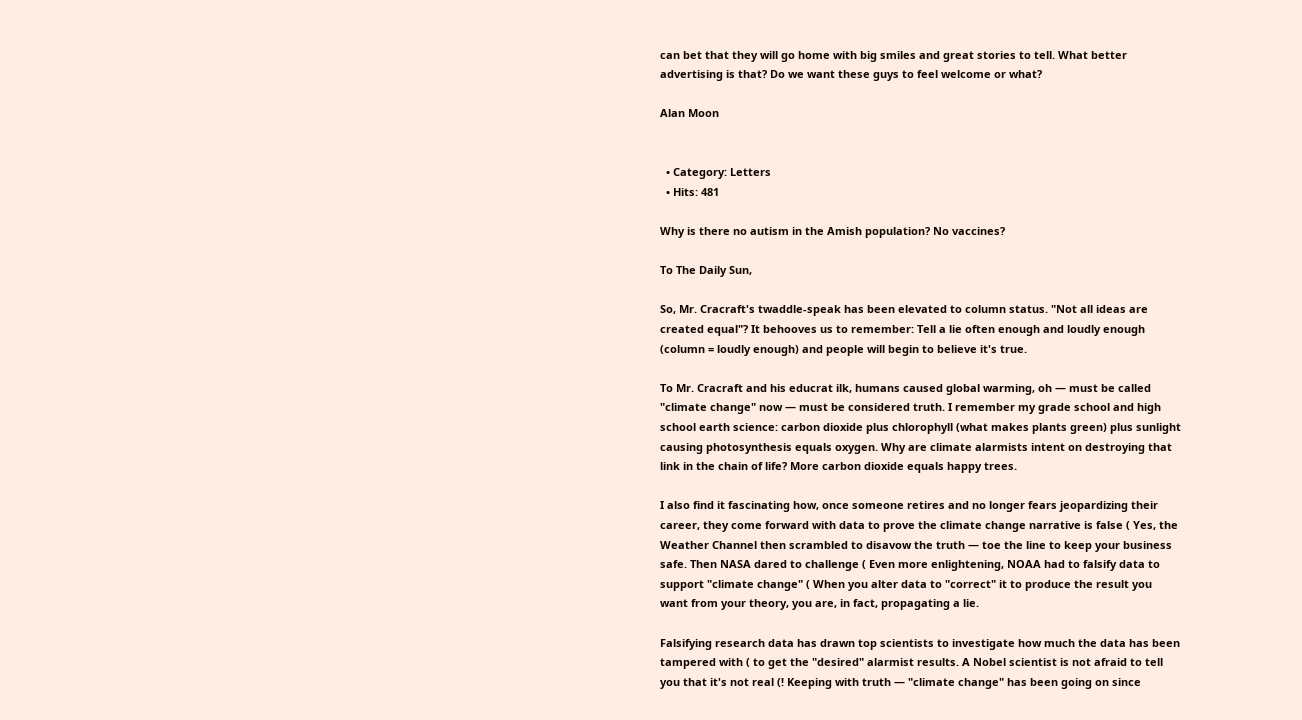can bet that they will go home with big smiles and great stories to tell. What better advertising is that? Do we want these guys to feel welcome or what?

Alan Moon


  • Category: Letters
  • Hits: 481

Why is there no autism in the Amish population? No vaccines?

To The Daily Sun,

So, Mr. Cracraft's twaddle-speak has been elevated to column status. "Not all ideas are created equal"? It behooves us to remember: Tell a lie often enough and loudly enough (column = loudly enough) and people will begin to believe it's true.

To Mr. Cracraft and his educrat ilk, humans caused global warming, oh — must be called "climate change" now — must be considered truth. I remember my grade school and high school earth science: carbon dioxide plus chlorophyll (what makes plants green) plus sunlight causing photosynthesis equals oxygen. Why are climate alarmists intent on destroying that link in the chain of life? More carbon dioxide equals happy trees.

I also find it fascinating how, once someone retires and no longer fears jeopardizing their career, they come forward with data to prove the climate change narrative is false ( Yes, the Weather Channel then scrambled to disavow the truth — toe the line to keep your business safe. Then NASA dared to challenge ( Even more enlightening, NOAA had to falsify data to support "climate change" ( When you alter data to "correct" it to produce the result you want from your theory, you are, in fact, propagating a lie.

Falsifying research data has drawn top scientists to investigate how much the data has been tampered with ( to get the "desired" alarmist results. A Nobel scientist is not afraid to tell you that it's not real (! Keeping with truth — "climate change" has been going on since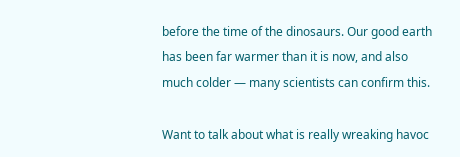before the time of the dinosaurs. Our good earth has been far warmer than it is now, and also much colder — many scientists can confirm this.

Want to talk about what is really wreaking havoc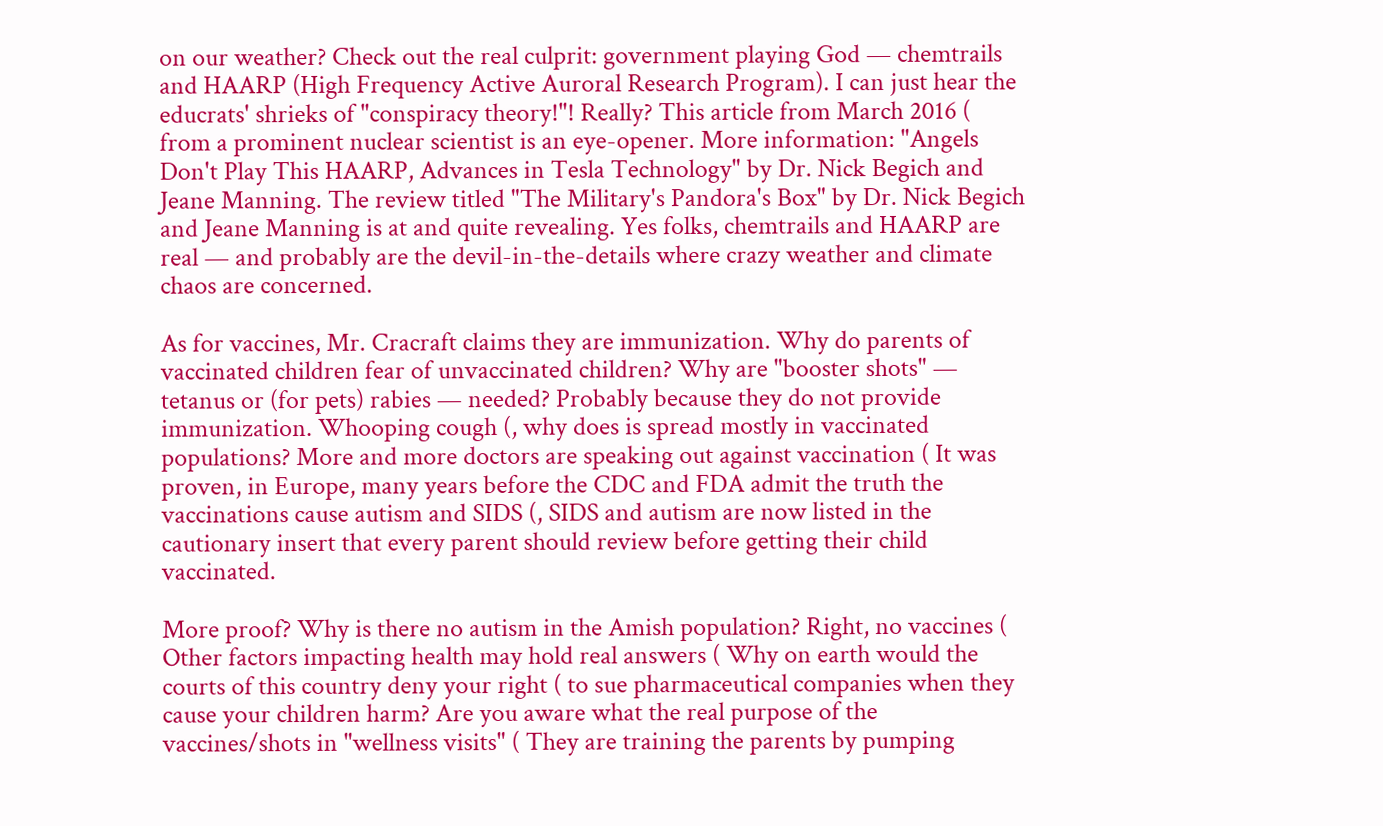on our weather? Check out the real culprit: government playing God — chemtrails and HAARP (High Frequency Active Auroral Research Program). I can just hear the educrats' shrieks of "conspiracy theory!"! Really? This article from March 2016 ( from a prominent nuclear scientist is an eye-opener. More information: "Angels Don't Play This HAARP, Advances in Tesla Technology" by Dr. Nick Begich and Jeane Manning. The review titled "The Military's Pandora's Box" by Dr. Nick Begich and Jeane Manning is at and quite revealing. Yes folks, chemtrails and HAARP are real — and probably are the devil-in-the-details where crazy weather and climate chaos are concerned.

As for vaccines, Mr. Cracraft claims they are immunization. Why do parents of vaccinated children fear of unvaccinated children? Why are "booster shots" — tetanus or (for pets) rabies — needed? Probably because they do not provide immunization. Whooping cough (, why does is spread mostly in vaccinated populations? More and more doctors are speaking out against vaccination ( It was proven, in Europe, many years before the CDC and FDA admit the truth the vaccinations cause autism and SIDS (, SIDS and autism are now listed in the cautionary insert that every parent should review before getting their child vaccinated.

More proof? Why is there no autism in the Amish population? Right, no vaccines ( Other factors impacting health may hold real answers ( Why on earth would the courts of this country deny your right ( to sue pharmaceutical companies when they cause your children harm? Are you aware what the real purpose of the vaccines/shots in "wellness visits" ( They are training the parents by pumping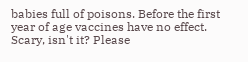babies full of poisons. Before the first year of age vaccines have no effect. Scary, isn't it? Please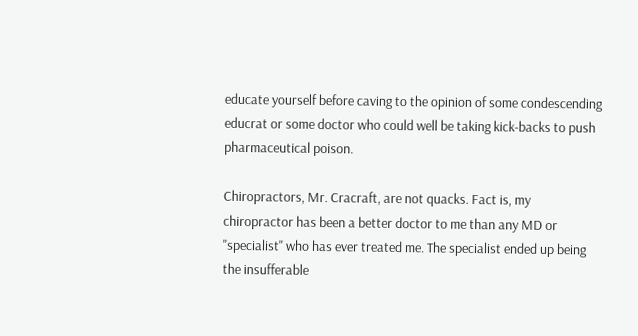educate yourself before caving to the opinion of some condescending educrat or some doctor who could well be taking kick-backs to push pharmaceutical poison.

Chiropractors, Mr. Cracraft, are not quacks. Fact is, my chiropractor has been a better doctor to me than any MD or "specialist" who has ever treated me. The specialist ended up being the insufferable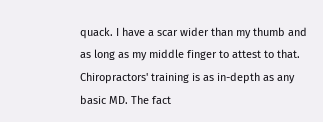quack. I have a scar wider than my thumb and as long as my middle finger to attest to that. Chiropractors' training is as in-depth as any basic MD. The fact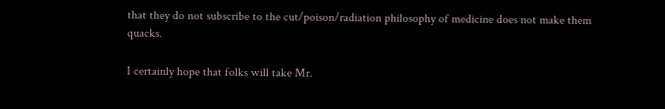that they do not subscribe to the cut/poison/radiation philosophy of medicine does not make them quacks.

I certainly hope that folks will take Mr.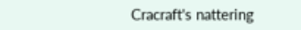Cracraft's nattering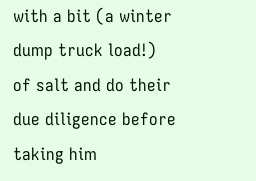with a bit (a winter dump truck load!) of salt and do their due diligence before taking him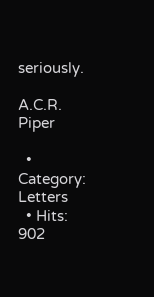seriously.

A.C.R. Piper

  • Category: Letters
  • Hits: 902